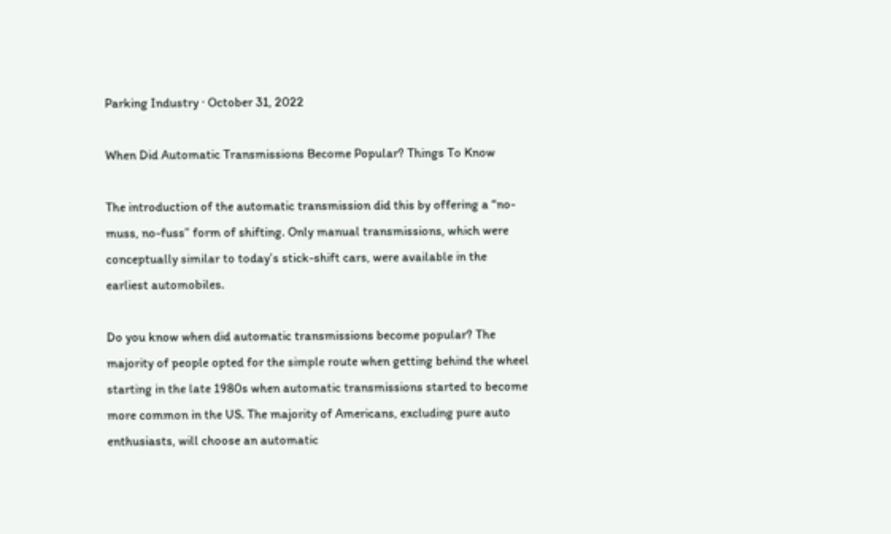Parking Industry · October 31, 2022

When Did Automatic Transmissions Become Popular? Things To Know

The introduction of the automatic transmission did this by offering a “no-muss, no-fuss” form of shifting. Only manual transmissions, which were conceptually similar to today’s stick-shift cars, were available in the earliest automobiles.

Do you know when did automatic transmissions become popular? The majority of people opted for the simple route when getting behind the wheel starting in the late 1980s when automatic transmissions started to become more common in the US. The majority of Americans, excluding pure auto enthusiasts, will choose an automatic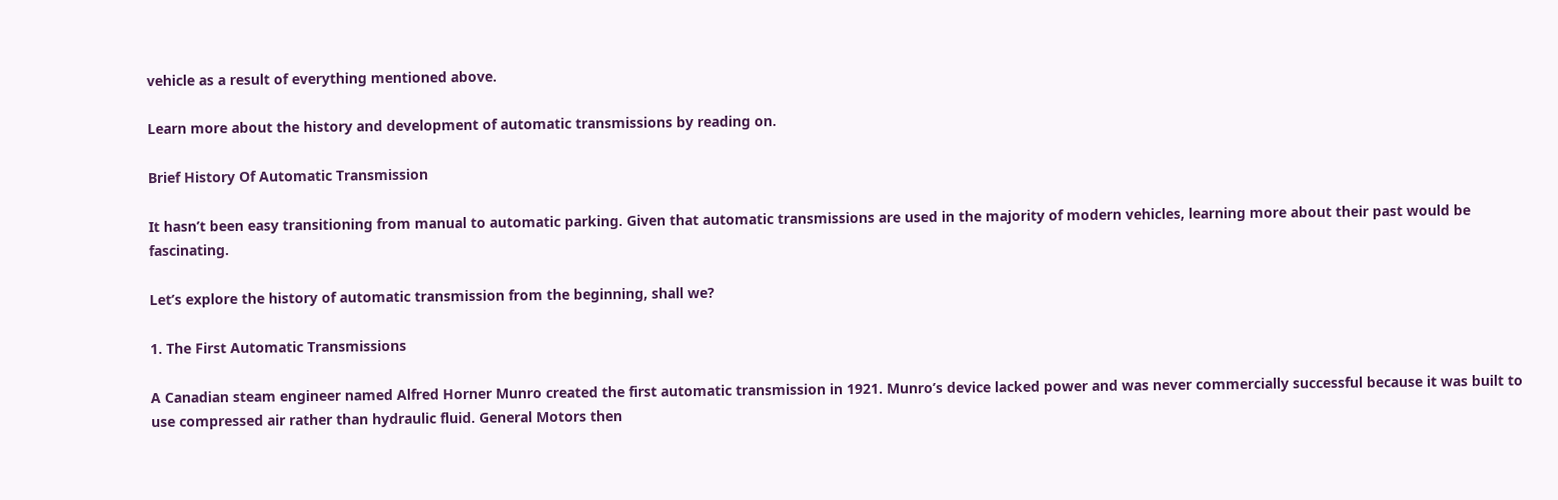vehicle as a result of everything mentioned above.

Learn more about the history and development of automatic transmissions by reading on.

Brief History Of Automatic Transmission

It hasn’t been easy transitioning from manual to automatic parking. Given that automatic transmissions are used in the majority of modern vehicles, learning more about their past would be fascinating.

Let’s explore the history of automatic transmission from the beginning, shall we?

1. The First Automatic Transmissions

A Canadian steam engineer named Alfred Horner Munro created the first automatic transmission in 1921. Munro’s device lacked power and was never commercially successful because it was built to use compressed air rather than hydraulic fluid. General Motors then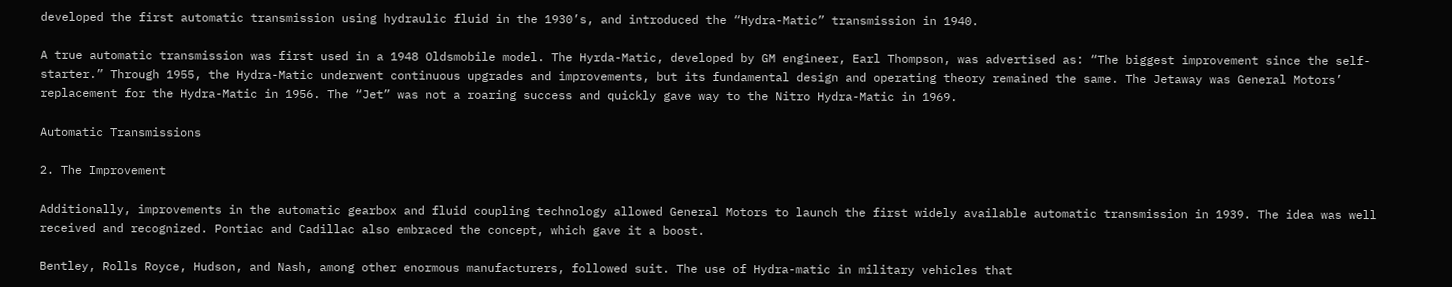developed the first automatic transmission using hydraulic fluid in the 1930’s, and introduced the “Hydra-Matic” transmission in 1940.

A true automatic transmission was first used in a 1948 Oldsmobile model. The Hyrda-Matic, developed by GM engineer, Earl Thompson, was advertised as: “The biggest improvement since the self-starter.” Through 1955, the Hydra-Matic underwent continuous upgrades and improvements, but its fundamental design and operating theory remained the same. The Jetaway was General Motors’ replacement for the Hydra-Matic in 1956. The “Jet” was not a roaring success and quickly gave way to the Nitro Hydra-Matic in 1969.

Automatic Transmissions

2. The Improvement

Additionally, improvements in the automatic gearbox and fluid coupling technology allowed General Motors to launch the first widely available automatic transmission in 1939. The idea was well received and recognized. Pontiac and Cadillac also embraced the concept, which gave it a boost.

Bentley, Rolls Royce, Hudson, and Nash, among other enormous manufacturers, followed suit. The use of Hydra-matic in military vehicles that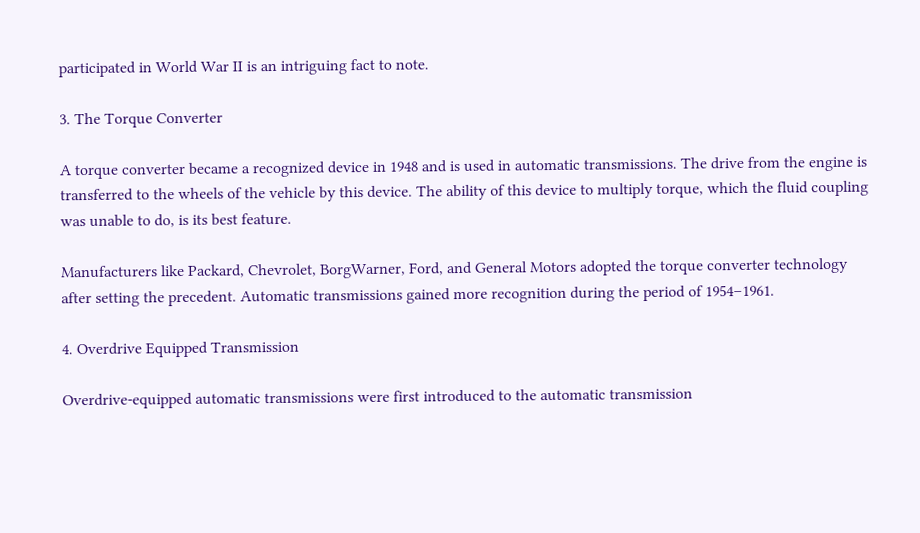participated in World War II is an intriguing fact to note.

3. The Torque Converter

A torque converter became a recognized device in 1948 and is used in automatic transmissions. The drive from the engine is transferred to the wheels of the vehicle by this device. The ability of this device to multiply torque, which the fluid coupling was unable to do, is its best feature.

Manufacturers like Packard, Chevrolet, BorgWarner, Ford, and General Motors adopted the torque converter technology after setting the precedent. Automatic transmissions gained more recognition during the period of 1954–1961.

4. Overdrive Equipped Transmission

Overdrive-equipped automatic transmissions were first introduced to the automatic transmission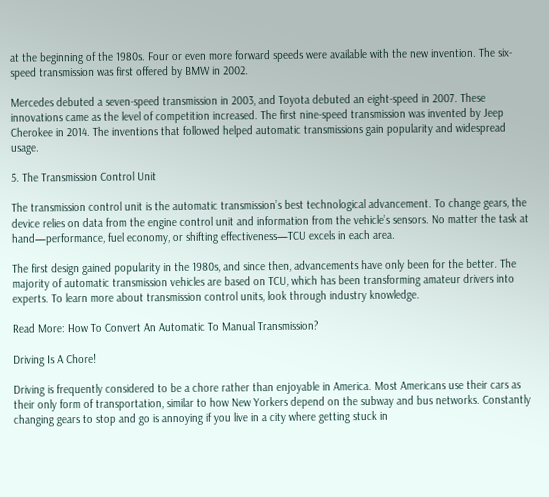at the beginning of the 1980s. Four or even more forward speeds were available with the new invention. The six-speed transmission was first offered by BMW in 2002.

Mercedes debuted a seven-speed transmission in 2003, and Toyota debuted an eight-speed in 2007. These innovations came as the level of competition increased. The first nine-speed transmission was invented by Jeep Cherokee in 2014. The inventions that followed helped automatic transmissions gain popularity and widespread usage.

5. The Transmission Control Unit

The transmission control unit is the automatic transmission’s best technological advancement. To change gears, the device relies on data from the engine control unit and information from the vehicle’s sensors. No matter the task at hand—performance, fuel economy, or shifting effectiveness—TCU excels in each area.

The first design gained popularity in the 1980s, and since then, advancements have only been for the better. The majority of automatic transmission vehicles are based on TCU, which has been transforming amateur drivers into experts. To learn more about transmission control units, look through industry knowledge.

Read More: How To Convert An Automatic To Manual Transmission?

Driving Is A Chore!

Driving is frequently considered to be a chore rather than enjoyable in America. Most Americans use their cars as their only form of transportation, similar to how New Yorkers depend on the subway and bus networks. Constantly changing gears to stop and go is annoying if you live in a city where getting stuck in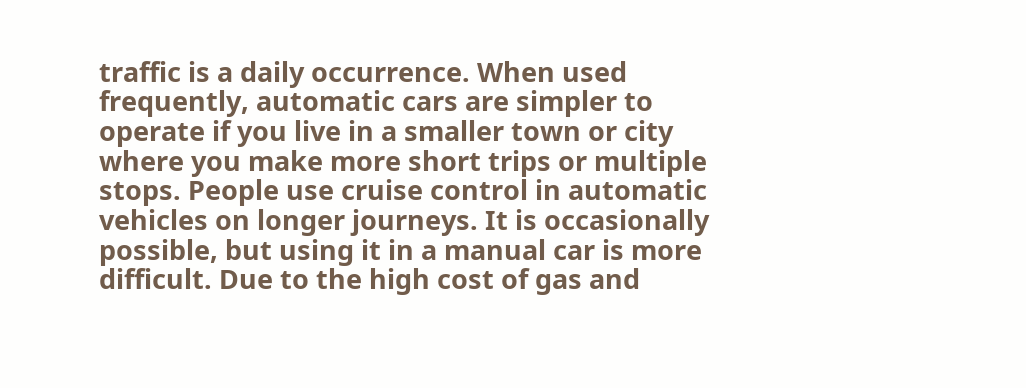traffic is a daily occurrence. When used frequently, automatic cars are simpler to operate if you live in a smaller town or city where you make more short trips or multiple stops. People use cruise control in automatic vehicles on longer journeys. It is occasionally possible, but using it in a manual car is more difficult. Due to the high cost of gas and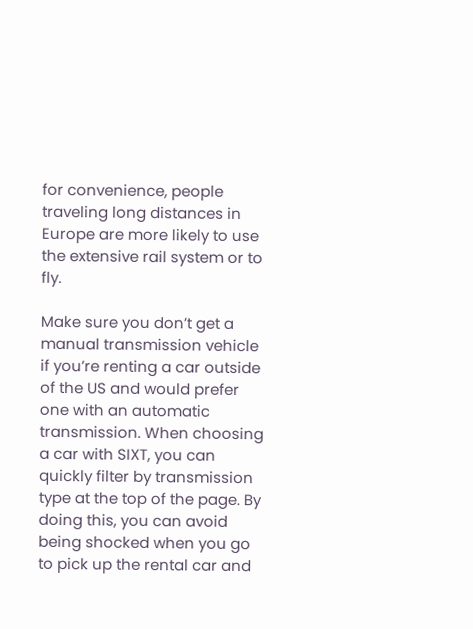for convenience, people traveling long distances in Europe are more likely to use the extensive rail system or to fly.

Make sure you don’t get a manual transmission vehicle if you’re renting a car outside of the US and would prefer one with an automatic transmission. When choosing a car with SIXT, you can quickly filter by transmission type at the top of the page. By doing this, you can avoid being shocked when you go to pick up the rental car and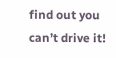find out you can’t drive it!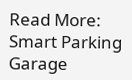Read More: Smart Parking Garage